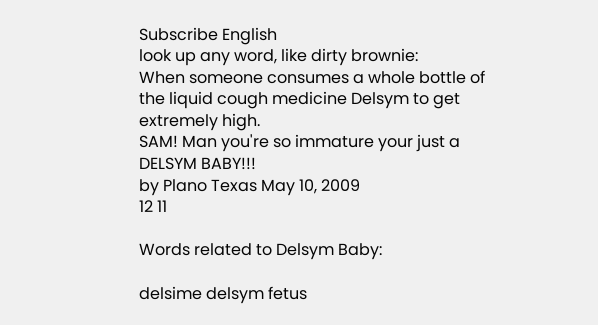Subscribe English
look up any word, like dirty brownie:
When someone consumes a whole bottle of the liquid cough medicine Delsym to get extremely high.
SAM! Man you're so immature your just a DELSYM BABY!!!
by Plano Texas May 10, 2009
12 11

Words related to Delsym Baby:

delsime delsym fetus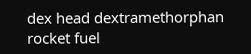dex head dextramethorphan rocket fuel